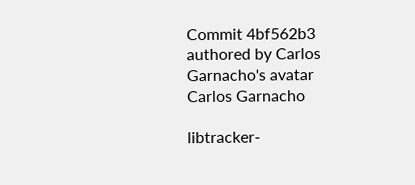Commit 4bf562b3 authored by Carlos Garnacho's avatar Carlos Garnacho

libtracker-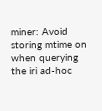miner: Avoid storing mtime on when querying the iri ad-hoc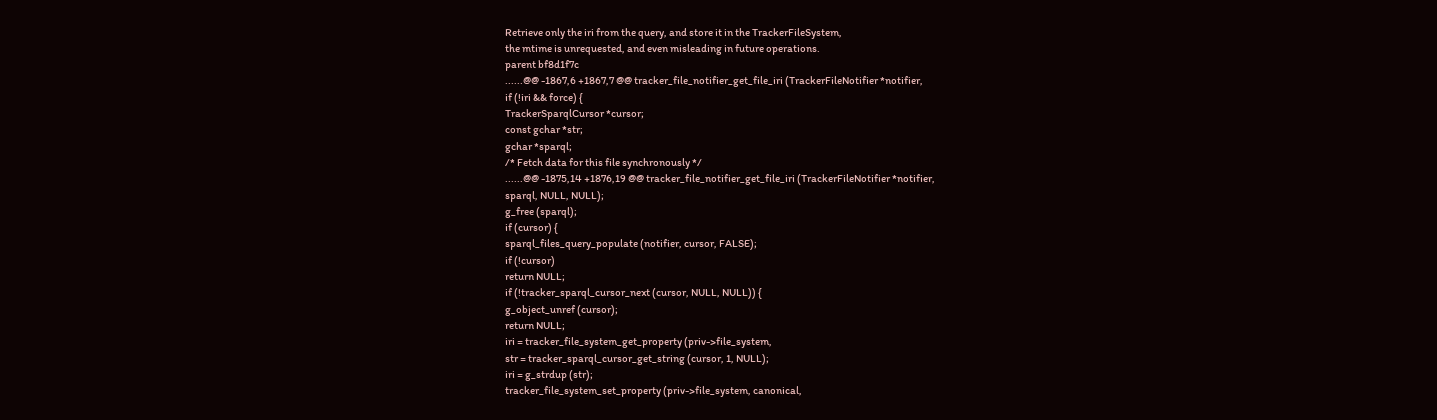Retrieve only the iri from the query, and store it in the TrackerFileSystem,
the mtime is unrequested, and even misleading in future operations.
parent bf8d1f7c
......@@ -1867,6 +1867,7 @@ tracker_file_notifier_get_file_iri (TrackerFileNotifier *notifier,
if (!iri && force) {
TrackerSparqlCursor *cursor;
const gchar *str;
gchar *sparql;
/* Fetch data for this file synchronously */
......@@ -1875,14 +1876,19 @@ tracker_file_notifier_get_file_iri (TrackerFileNotifier *notifier,
sparql, NULL, NULL);
g_free (sparql);
if (cursor) {
sparql_files_query_populate (notifier, cursor, FALSE);
if (!cursor)
return NULL;
if (!tracker_sparql_cursor_next (cursor, NULL, NULL)) {
g_object_unref (cursor);
return NULL;
iri = tracker_file_system_get_property (priv->file_system,
str = tracker_sparql_cursor_get_string (cursor, 1, NULL);
iri = g_strdup (str);
tracker_file_system_set_property (priv->file_system, canonical,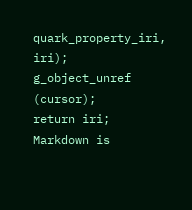quark_property_iri, iri);
g_object_unref (cursor);
return iri;
Markdown is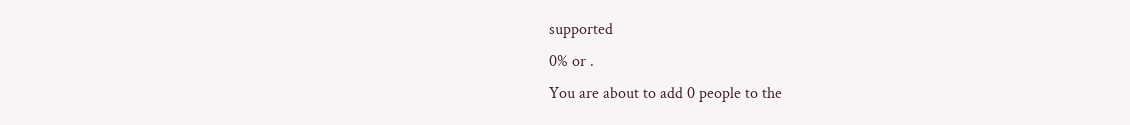supported
0% or .
You are about to add 0 people to the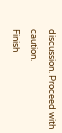discussion. Proceed with caution.
Finish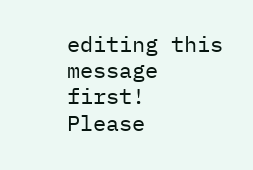editing this message first!
Please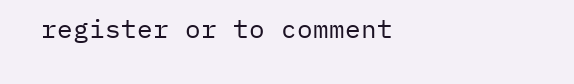register or to comment